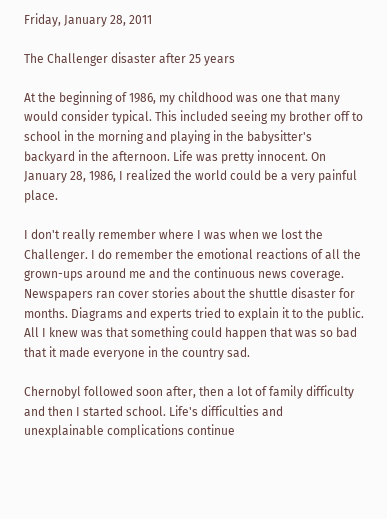Friday, January 28, 2011

The Challenger disaster after 25 years

At the beginning of 1986, my childhood was one that many would consider typical. This included seeing my brother off to school in the morning and playing in the babysitter's backyard in the afternoon. Life was pretty innocent. On January 28, 1986, I realized the world could be a very painful place.

I don't really remember where I was when we lost the Challenger. I do remember the emotional reactions of all the grown-ups around me and the continuous news coverage. Newspapers ran cover stories about the shuttle disaster for months. Diagrams and experts tried to explain it to the public. All I knew was that something could happen that was so bad that it made everyone in the country sad.

Chernobyl followed soon after, then a lot of family difficulty and then I started school. Life's difficulties and unexplainable complications continue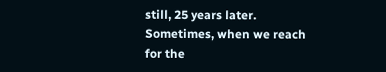still, 25 years later.
Sometimes, when we reach for the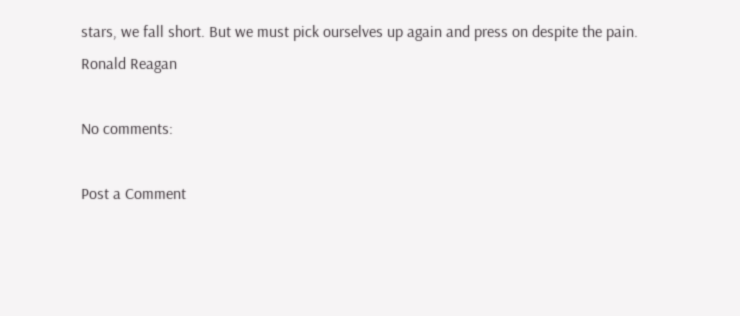stars, we fall short. But we must pick ourselves up again and press on despite the pain.
Ronald Reagan

No comments:

Post a Comment